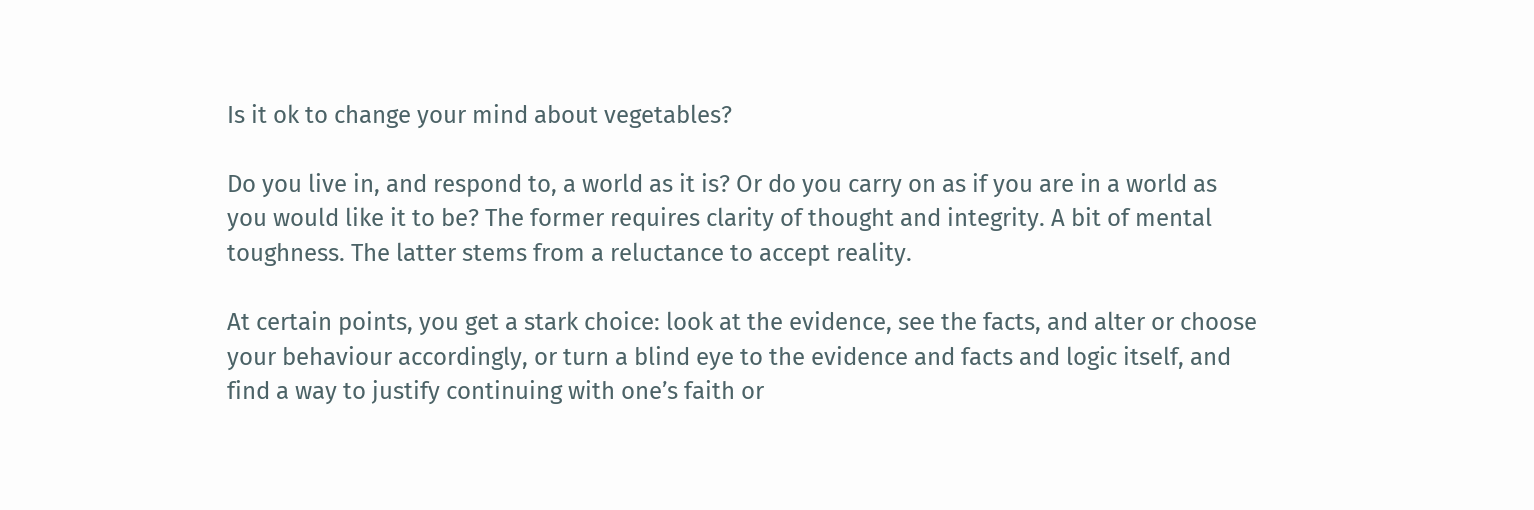Is it ok to change your mind about vegetables?

Do you live in, and respond to, a world as it is? Or do you carry on as if you are in a world as you would like it to be? The former requires clarity of thought and integrity. A bit of mental toughness. The latter stems from a reluctance to accept reality.

At certain points, you get a stark choice: look at the evidence, see the facts, and alter or choose your behaviour accordingly, or turn a blind eye to the evidence and facts and logic itself, and find a way to justify continuing with one’s faith or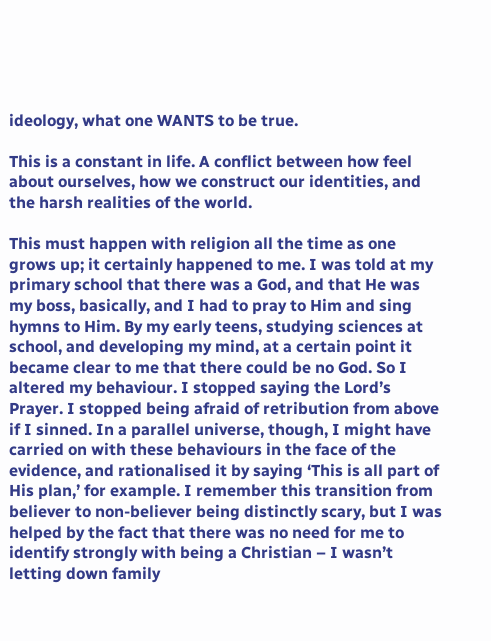ideology, what one WANTS to be true.

This is a constant in life. A conflict between how feel about ourselves, how we construct our identities, and the harsh realities of the world.

This must happen with religion all the time as one grows up; it certainly happened to me. I was told at my primary school that there was a God, and that He was my boss, basically, and I had to pray to Him and sing hymns to Him. By my early teens, studying sciences at school, and developing my mind, at a certain point it became clear to me that there could be no God. So I altered my behaviour. I stopped saying the Lord’s Prayer. I stopped being afraid of retribution from above if I sinned. In a parallel universe, though, I might have carried on with these behaviours in the face of the evidence, and rationalised it by saying ‘This is all part of His plan,’ for example. I remember this transition from believer to non-believer being distinctly scary, but I was helped by the fact that there was no need for me to identify strongly with being a Christian – I wasn’t letting down family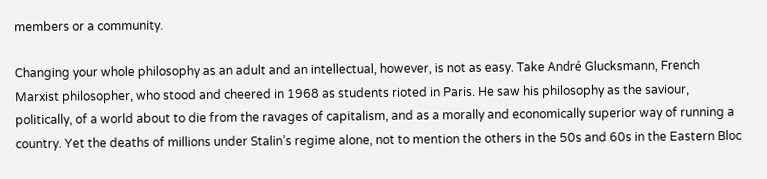members or a community.

Changing your whole philosophy as an adult and an intellectual, however, is not as easy. Take André Glucksmann, French Marxist philosopher, who stood and cheered in 1968 as students rioted in Paris. He saw his philosophy as the saviour, politically, of a world about to die from the ravages of capitalism, and as a morally and economically superior way of running a country. Yet the deaths of millions under Stalin’s regime alone, not to mention the others in the 50s and 60s in the Eastern Bloc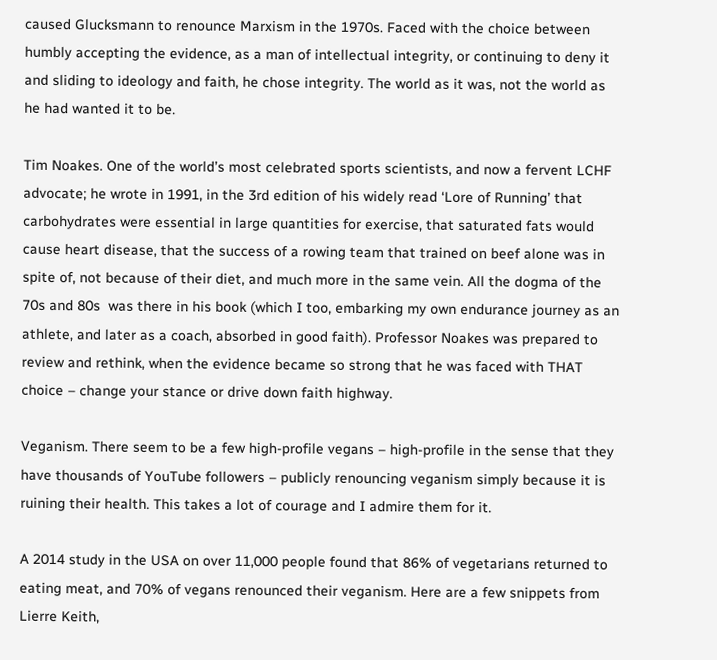caused Glucksmann to renounce Marxism in the 1970s. Faced with the choice between humbly accepting the evidence, as a man of intellectual integrity, or continuing to deny it and sliding to ideology and faith, he chose integrity. The world as it was, not the world as he had wanted it to be.

Tim Noakes. One of the world’s most celebrated sports scientists, and now a fervent LCHF advocate; he wrote in 1991, in the 3rd edition of his widely read ‘Lore of Running’ that carbohydrates were essential in large quantities for exercise, that saturated fats would cause heart disease, that the success of a rowing team that trained on beef alone was in spite of, not because of their diet, and much more in the same vein. All the dogma of the 70s and 80s  was there in his book (which I too, embarking my own endurance journey as an athlete, and later as a coach, absorbed in good faith). Professor Noakes was prepared to review and rethink, when the evidence became so strong that he was faced with THAT choice – change your stance or drive down faith highway.

Veganism. There seem to be a few high-profile vegans – high-profile in the sense that they have thousands of YouTube followers – publicly renouncing veganism simply because it is ruining their health. This takes a lot of courage and I admire them for it.

A 2014 study in the USA on over 11,000 people found that 86% of vegetarians returned to eating meat, and 70% of vegans renounced their veganism. Here are a few snippets from Lierre Keith,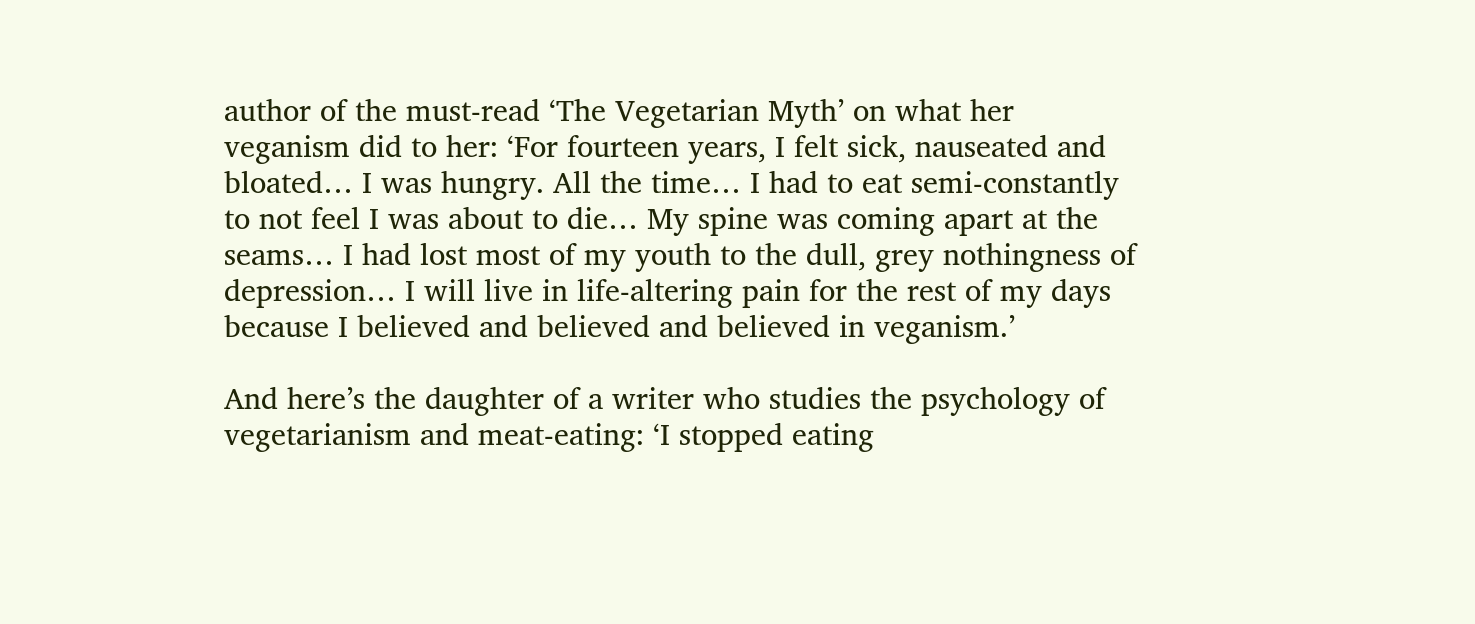author of the must-read ‘The Vegetarian Myth’ on what her veganism did to her: ‘For fourteen years, I felt sick, nauseated and bloated… I was hungry. All the time… I had to eat semi-constantly to not feel I was about to die… My spine was coming apart at the seams… I had lost most of my youth to the dull, grey nothingness of depression… I will live in life-altering pain for the rest of my days because I believed and believed and believed in veganism.’

And here’s the daughter of a writer who studies the psychology of vegetarianism and meat-eating: ‘I stopped eating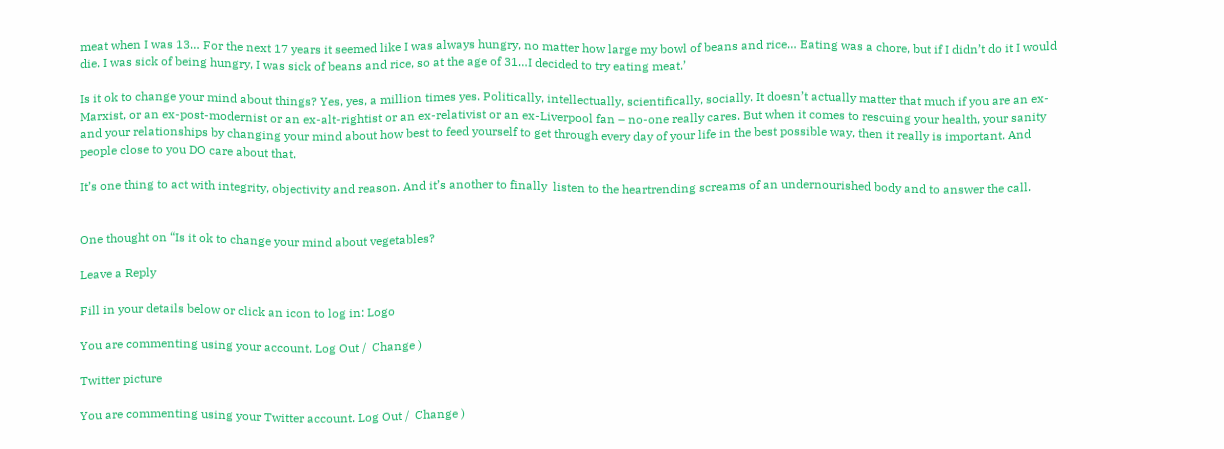meat when I was 13… For the next 17 years it seemed like I was always hungry, no matter how large my bowl of beans and rice… Eating was a chore, but if I didn’t do it I would die. I was sick of being hungry, I was sick of beans and rice, so at the age of 31…I decided to try eating meat.’

Is it ok to change your mind about things? Yes, yes, a million times yes. Politically, intellectually, scientifically, socially. It doesn’t actually matter that much if you are an ex-Marxist, or an ex-post-modernist or an ex-alt-rightist or an ex-relativist or an ex-Liverpool fan – no-one really cares. But when it comes to rescuing your health, your sanity and your relationships by changing your mind about how best to feed yourself to get through every day of your life in the best possible way, then it really is important. And people close to you DO care about that.

It’s one thing to act with integrity, objectivity and reason. And it’s another to finally  listen to the heartrending screams of an undernourished body and to answer the call.


One thought on “Is it ok to change your mind about vegetables?

Leave a Reply

Fill in your details below or click an icon to log in: Logo

You are commenting using your account. Log Out /  Change )

Twitter picture

You are commenting using your Twitter account. Log Out /  Change )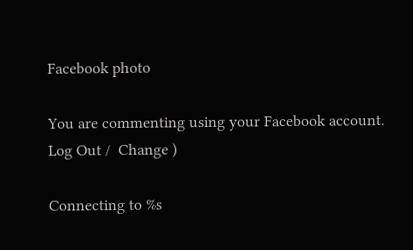Facebook photo

You are commenting using your Facebook account. Log Out /  Change )

Connecting to %s